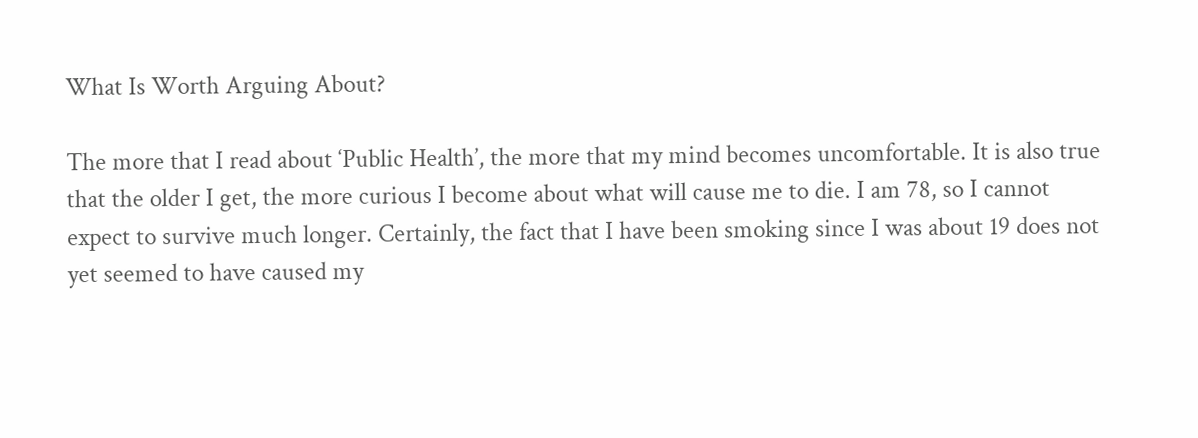What Is Worth Arguing About?

The more that I read about ‘Public Health’, the more that my mind becomes uncomfortable. It is also true that the older I get, the more curious I become about what will cause me to die. I am 78, so I cannot expect to survive much longer. Certainly, the fact that I have been smoking since I was about 19 does not yet seemed to have caused my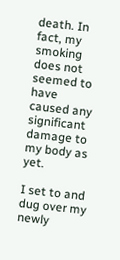death. In fact, my smoking does not seemed to have caused any significant damage to my body as yet.

I set to and dug over my newly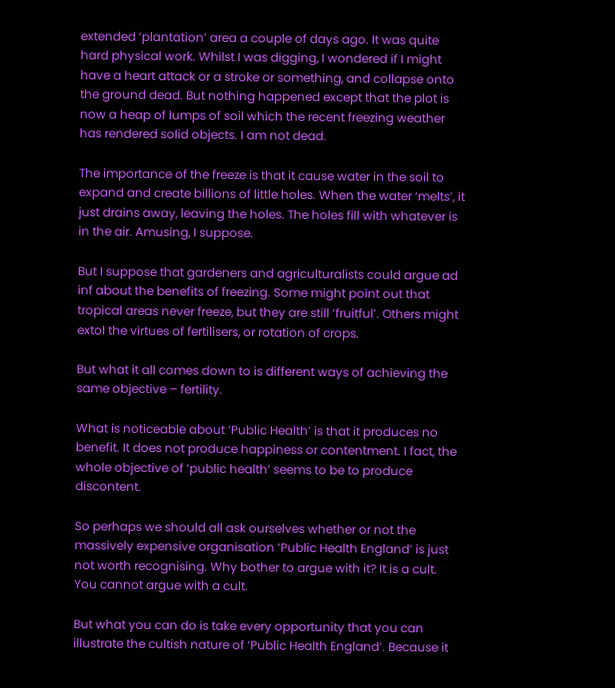extended ‘plantation’ area a couple of days ago. It was quite hard physical work. Whilst I was digging, I wondered if I might have a heart attack or a stroke or something, and collapse onto the ground dead. But nothing happened except that the plot is now a heap of lumps of soil which the recent freezing weather has rendered solid objects. I am not dead.

The importance of the freeze is that it cause water in the soil to expand and create billions of little holes. When the water ‘melts’, it just drains away, leaving the holes. The holes fill with whatever is in the air. Amusing, I suppose.

But I suppose that gardeners and agriculturalists could argue ad inf about the benefits of freezing. Some might point out that tropical areas never freeze, but they are still ‘fruitful’. Others might extol the virtues of fertilisers, or rotation of crops.

But what it all comes down to is different ways of achieving the same objective – fertility.

What is noticeable about ‘Public Health’ is that it produces no benefit. It does not produce happiness or contentment. I fact, the whole objective of ‘public health’ seems to be to produce discontent.

So perhaps we should all ask ourselves whether or not the massively expensive organisation ‘Public Health England’ is just not worth recognising. Why bother to argue with it? It is a cult. You cannot argue with a cult.

But what you can do is take every opportunity that you can illustrate the cultish nature of ‘Public Health England’. Because it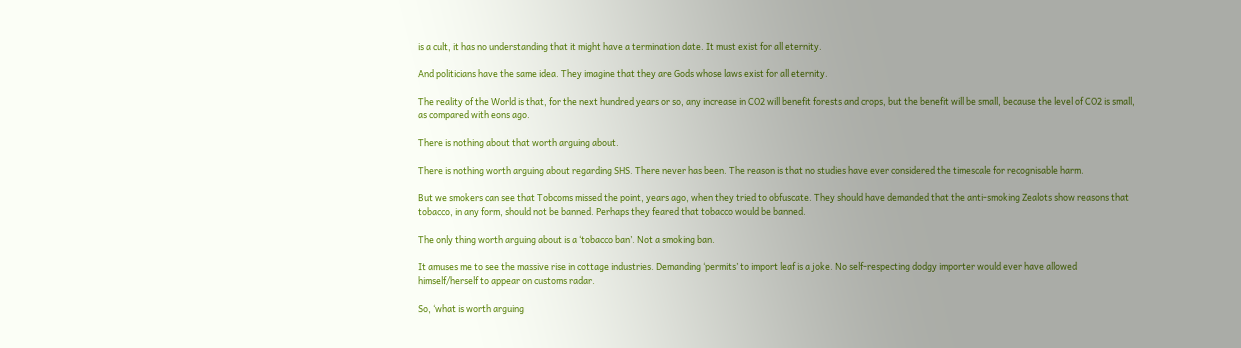is a cult, it has no understanding that it might have a termination date. It must exist for all eternity.

And politicians have the same idea. They imagine that they are Gods whose laws exist for all eternity.

The reality of the World is that, for the next hundred years or so, any increase in CO2 will benefit forests and crops, but the benefit will be small, because the level of CO2 is small, as compared with eons ago.

There is nothing about that worth arguing about.

There is nothing worth arguing about regarding SHS. There never has been. The reason is that no studies have ever considered the timescale for recognisable harm.

But we smokers can see that Tobcoms missed the point, years ago, when they tried to obfuscate. They should have demanded that the anti-smoking Zealots show reasons that tobacco, in any form, should not be banned. Perhaps they feared that tobacco would be banned.

The only thing worth arguing about is a ‘tobacco ban’. Not a smoking ban.

It amuses me to see the massive rise in cottage industries. Demanding ‘permits’ to import leaf is a joke. No self-respecting dodgy importer would ever have allowed himself/herself to appear on customs radar.

So, ‘what is worth arguing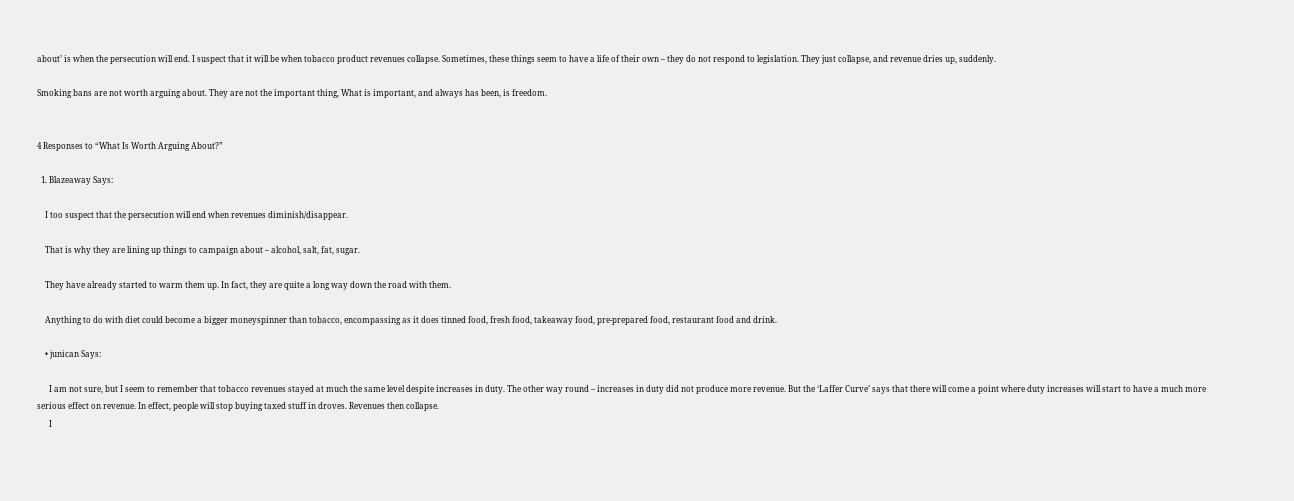about’ is when the persecution will end. I suspect that it will be when tobacco product revenues collapse. Sometimes, these things seem to have a life of their own – they do not respond to legislation. They just collapse, and revenue dries up, suddenly.

Smoking bans are not worth arguing about. They are not the important thing, What is important, and always has been, is freedom.


4 Responses to “What Is Worth Arguing About?”

  1. Blazeaway Says:

    I too suspect that the persecution will end when revenues diminish/disappear.

    That is why they are lining up things to campaign about – alcohol, salt, fat, sugar.

    They have already started to warm them up. In fact, they are quite a long way down the road with them.

    Anything to do with diet could become a bigger moneyspinner than tobacco, encompassing as it does tinned food, fresh food, takeaway food, pre-prepared food, restaurant food and drink.

    • junican Says:

      I am not sure, but I seem to remember that tobacco revenues stayed at much the same level despite increases in duty. The other way round – increases in duty did not produce more revenue. But the ‘Laffer Curve’ says that there will come a point where duty increases will start to have a much more serious effect on revenue. In effect, people will stop buying taxed stuff in droves. Revenues then collapse.
      I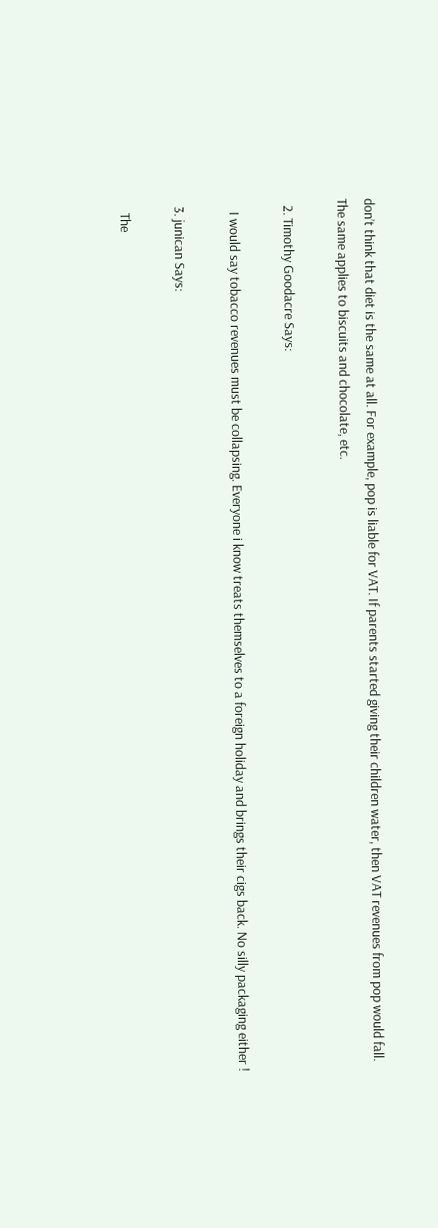don’t think that diet is the same at all. For example, pop is liable for VAT. If parents started giving their children water, then VAT revenues from pop would fall. The same applies to biscuits and chocolate, etc.

  2. Timothy Goodacre Says:

    I would say tobacco revenues must be collapsing. Everyone i know treats themselves to a foreign holiday and brings their cigs back. No silly packaging either !

  3. junican Says:

    The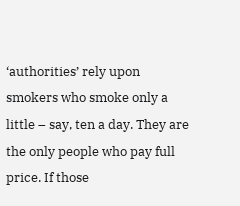‘authorities’ rely upon smokers who smoke only a little – say, ten a day. They are the only people who pay full price. If those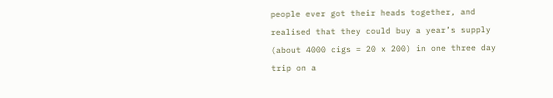people ever got their heads together, and realised that they could buy a year’s supply (about 4000 cigs = 20 x 200) in one three day trip on a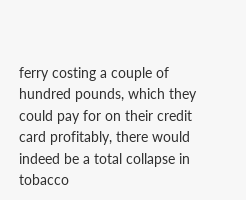ferry costing a couple of hundred pounds, which they could pay for on their credit card profitably, there would indeed be a total collapse in tobacco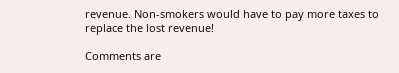revenue. Non-smokers would have to pay more taxes to replace the lost revenue!

Comments are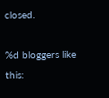closed.

%d bloggers like this: